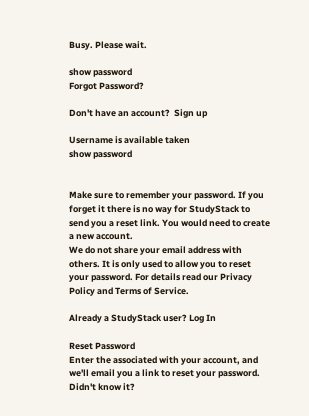Busy. Please wait.

show password
Forgot Password?

Don't have an account?  Sign up

Username is available taken
show password


Make sure to remember your password. If you forget it there is no way for StudyStack to send you a reset link. You would need to create a new account.
We do not share your email address with others. It is only used to allow you to reset your password. For details read our Privacy Policy and Terms of Service.

Already a StudyStack user? Log In

Reset Password
Enter the associated with your account, and we'll email you a link to reset your password.
Didn't know it?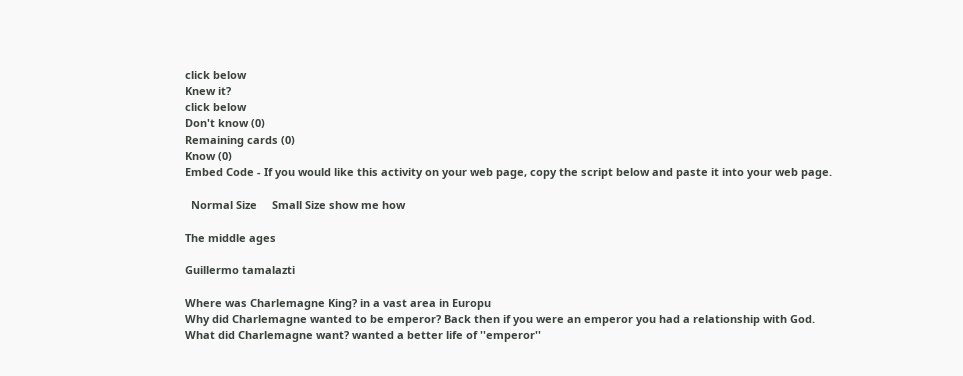click below
Knew it?
click below
Don't know (0)
Remaining cards (0)
Know (0)
Embed Code - If you would like this activity on your web page, copy the script below and paste it into your web page.

  Normal Size     Small Size show me how

The middle ages

Guillermo tamalazti

Where was Charlemagne King? in a vast area in Europu
Why did Charlemagne wanted to be emperor? Back then if you were an emperor you had a relationship with God.
What did Charlemagne want? wanted a better life of ''emperor''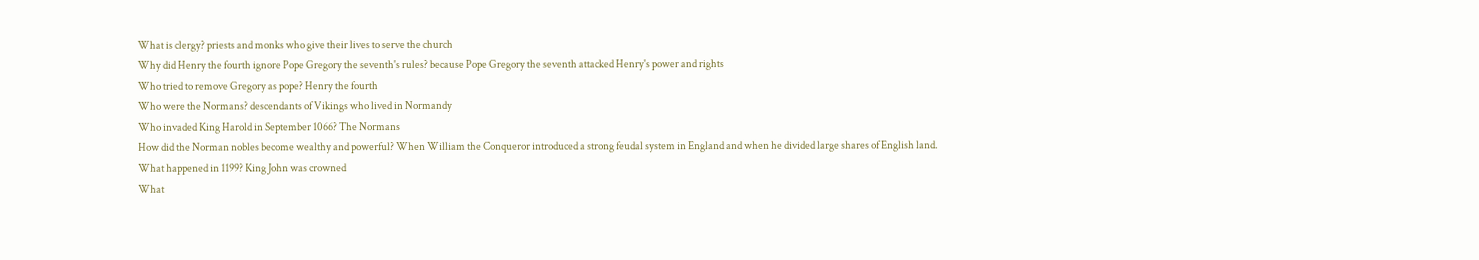What is clergy? priests and monks who give their lives to serve the church
Why did Henry the fourth ignore Pope Gregory the seventh's rules? because Pope Gregory the seventh attacked Henry's power and rights
Who tried to remove Gregory as pope? Henry the fourth
Who were the Normans? descendants of Vikings who lived in Normandy
Who invaded King Harold in September 1066? The Normans
How did the Norman nobles become wealthy and powerful? When William the Conqueror introduced a strong feudal system in England and when he divided large shares of English land.
What happened in 1199? King John was crowned
What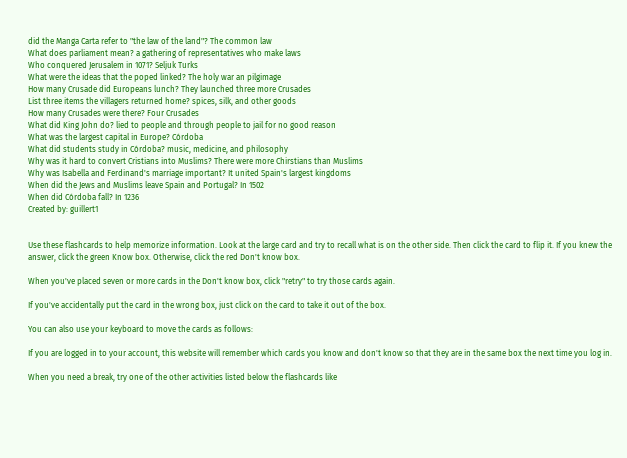did the Manga Carta refer to "the law of the land"? The common law
What does parliament mean? a gathering of representatives who make laws
Who conquered Jerusalem in 1071? Seljuk Turks
What were the ideas that the poped linked? The holy war an pilgimage
How many Crusade did Europeans lunch? They launched three more Crusades
List three items the villagers returned home? spices, silk, and other goods
How many Crusades were there? Four Crusades
What did King John do? lied to people and through people to jail for no good reason
What was the largest capital in Europe? Córdoba
What did students study in Córdoba? music, medicine, and philosophy
Why was it hard to convert Cristians into Muslims? There were more Chirstians than Muslims
Why was Isabella and Ferdinand's marriage important? It united Spain's largest kingdoms
When did the Jews and Muslims leave Spain and Portugal? In 1502
When did Córdoba fall? In 1236
Created by: guillert1


Use these flashcards to help memorize information. Look at the large card and try to recall what is on the other side. Then click the card to flip it. If you knew the answer, click the green Know box. Otherwise, click the red Don't know box.

When you've placed seven or more cards in the Don't know box, click "retry" to try those cards again.

If you've accidentally put the card in the wrong box, just click on the card to take it out of the box.

You can also use your keyboard to move the cards as follows:

If you are logged in to your account, this website will remember which cards you know and don't know so that they are in the same box the next time you log in.

When you need a break, try one of the other activities listed below the flashcards like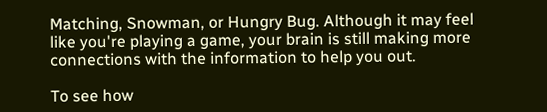Matching, Snowman, or Hungry Bug. Although it may feel like you're playing a game, your brain is still making more connections with the information to help you out.

To see how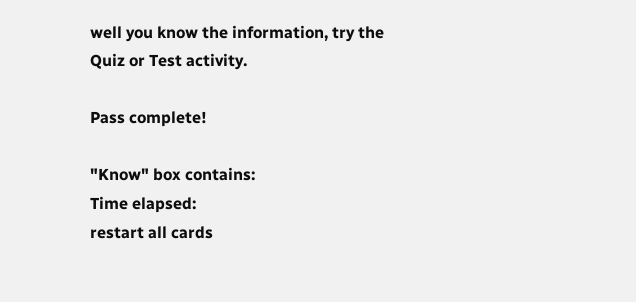well you know the information, try the Quiz or Test activity.

Pass complete!

"Know" box contains:
Time elapsed:
restart all cards